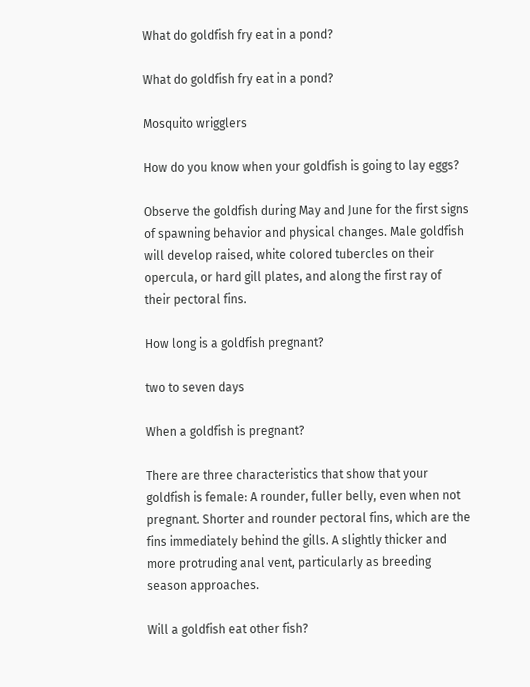What do goldfish fry eat in a pond?

What do goldfish fry eat in a pond?

Mosquito wrigglers

How do you know when your goldfish is going to lay eggs?

Observe the goldfish during May and June for the first signs of spawning behavior and physical changes. Male goldfish will develop raised, white colored tubercles on their opercula, or hard gill plates, and along the first ray of their pectoral fins.

How long is a goldfish pregnant?

two to seven days

When a goldfish is pregnant?

There are three characteristics that show that your goldfish is female: A rounder, fuller belly, even when not pregnant. Shorter and rounder pectoral fins, which are the fins immediately behind the gills. A slightly thicker and more protruding anal vent, particularly as breeding season approaches.

Will a goldfish eat other fish?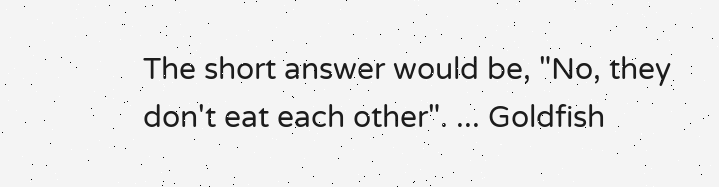The short answer would be, "No, they don't eat each other". ... Goldfish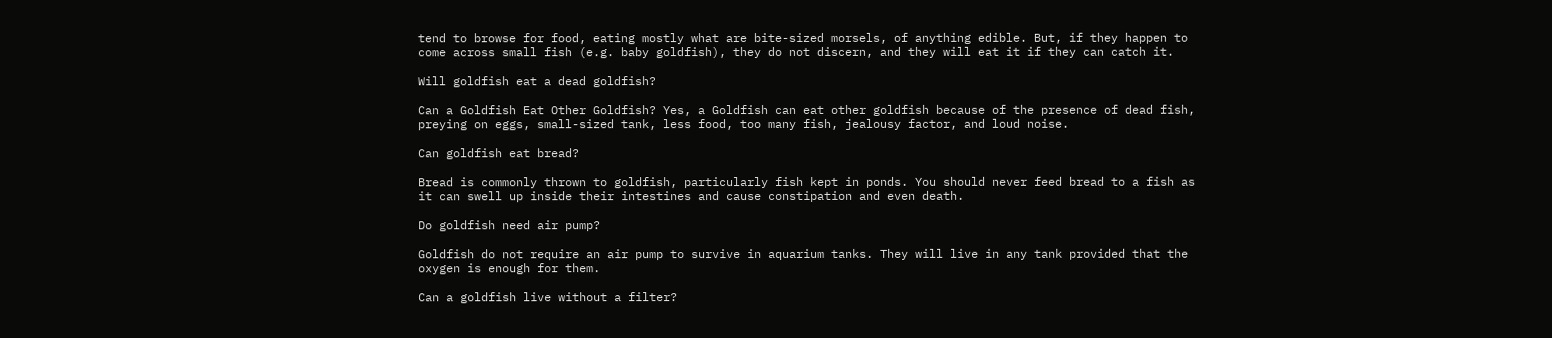tend to browse for food, eating mostly what are bite-sized morsels, of anything edible. But, if they happen to come across small fish (e.g. baby goldfish), they do not discern, and they will eat it if they can catch it.

Will goldfish eat a dead goldfish?

Can a Goldfish Eat Other Goldfish? Yes, a Goldfish can eat other goldfish because of the presence of dead fish, preying on eggs, small-sized tank, less food, too many fish, jealousy factor, and loud noise.

Can goldfish eat bread?

Bread is commonly thrown to goldfish, particularly fish kept in ponds. You should never feed bread to a fish as it can swell up inside their intestines and cause constipation and even death.

Do goldfish need air pump?

Goldfish do not require an air pump to survive in aquarium tanks. They will live in any tank provided that the oxygen is enough for them.

Can a goldfish live without a filter?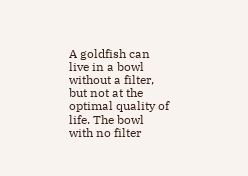A goldfish can live in a bowl without a filter, but not at the optimal quality of life. The bowl with no filter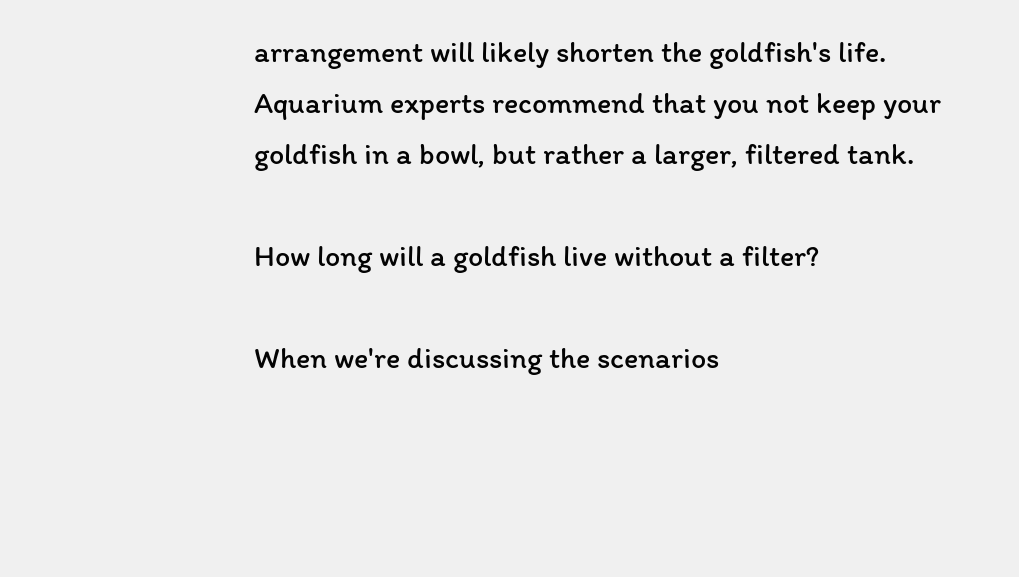arrangement will likely shorten the goldfish's life. Aquarium experts recommend that you not keep your goldfish in a bowl, but rather a larger, filtered tank.

How long will a goldfish live without a filter?

When we're discussing the scenarios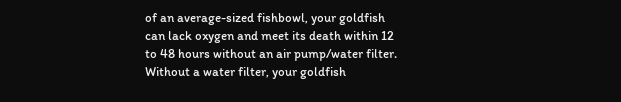of an average-sized fishbowl, your goldfish can lack oxygen and meet its death within 12 to 48 hours without an air pump/water filter. Without a water filter, your goldfish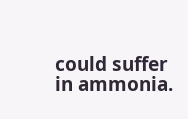could suffer in ammonia.